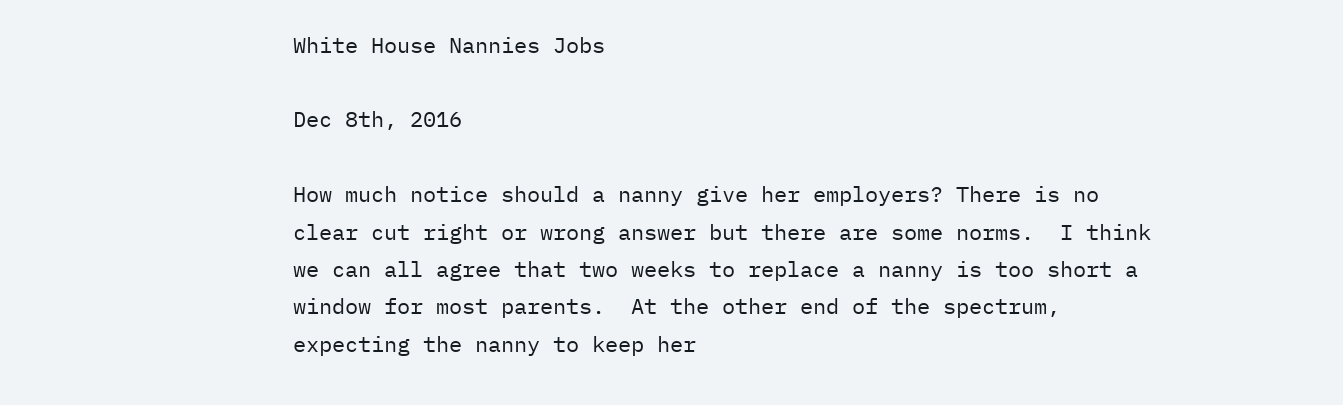White House Nannies Jobs

Dec 8th, 2016

How much notice should a nanny give her employers? There is no clear cut right or wrong answer but there are some norms.  I think we can all agree that two weeks to replace a nanny is too short a window for most parents.  At the other end of the spectrum, expecting the nanny to keep her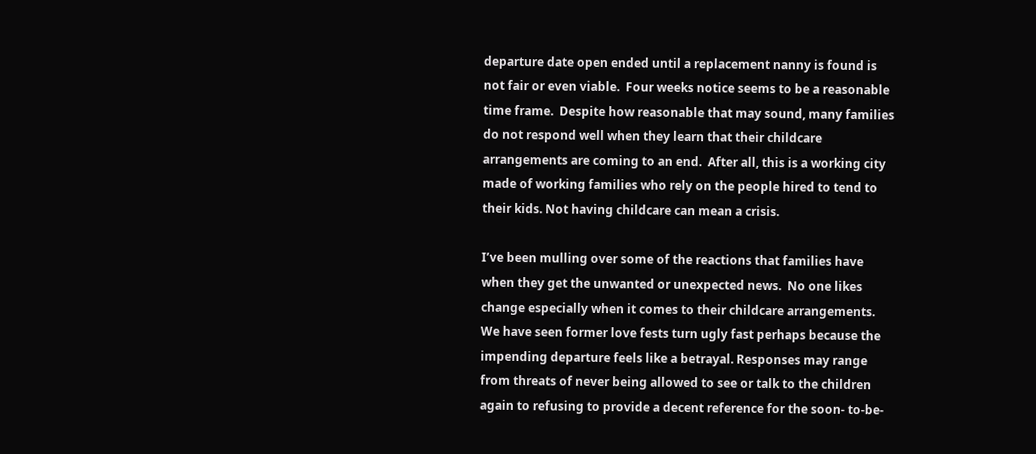departure date open ended until a replacement nanny is found is not fair or even viable.  Four weeks notice seems to be a reasonable time frame.  Despite how reasonable that may sound, many families do not respond well when they learn that their childcare arrangements are coming to an end.  After all, this is a working city made of working families who rely on the people hired to tend to their kids. Not having childcare can mean a crisis.

I’ve been mulling over some of the reactions that families have when they get the unwanted or unexpected news.  No one likes change especially when it comes to their childcare arrangements.  We have seen former love fests turn ugly fast perhaps because the impending departure feels like a betrayal. Responses may range from threats of never being allowed to see or talk to the children again to refusing to provide a decent reference for the soon- to-be-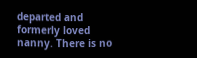departed and formerly loved nanny. There is no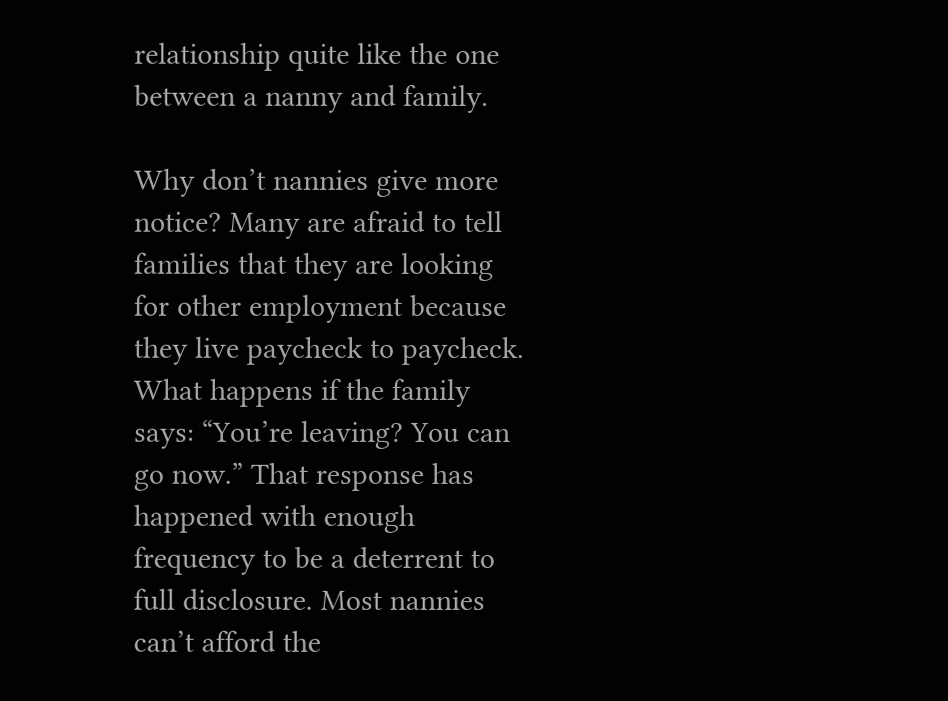relationship quite like the one between a nanny and family.

Why don’t nannies give more notice? Many are afraid to tell families that they are looking for other employment because they live paycheck to paycheck. What happens if the family says: “You’re leaving? You can go now.” That response has happened with enough frequency to be a deterrent to full disclosure. Most nannies can’t afford the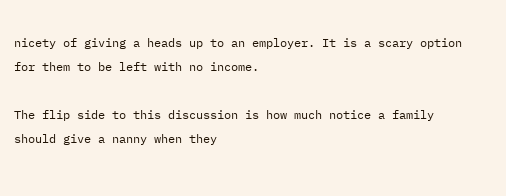nicety of giving a heads up to an employer. It is a scary option for them to be left with no income.

The flip side to this discussion is how much notice a family should give a nanny when they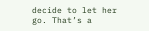decide to let her go. That’s a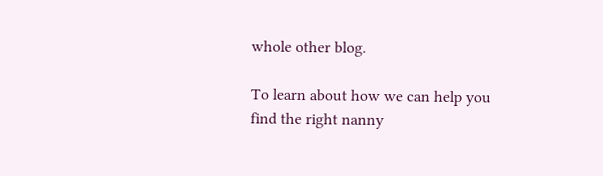whole other blog.

To learn about how we can help you find the right nanny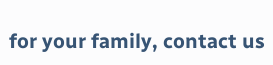for your family, contact us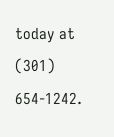today at (301) 654-1242.